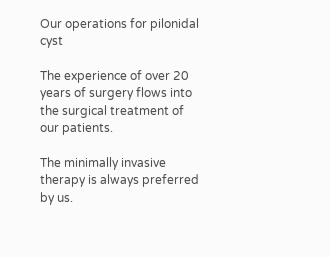Our operations for pilonidal cyst

The experience of over 20 years of surgery flows into the surgical treatment of our patients.

The minimally invasive therapy is always preferred by us.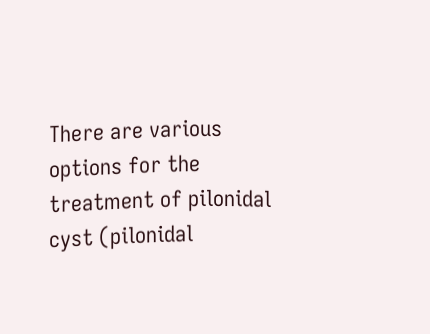There are various options for the treatment of pilonidal cyst (pilonidal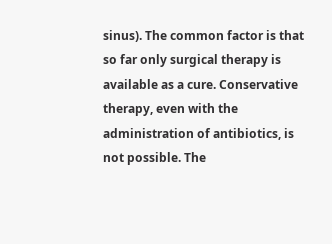sinus). The common factor is that so far only surgical therapy is available as a cure. Conservative therapy, even with the administration of antibiotics, is not possible. The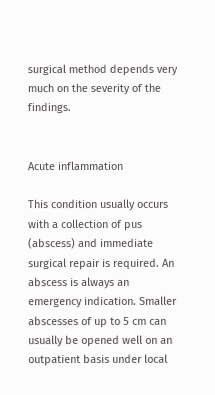surgical method depends very much on the severity of the findings.


Acute inflammation

This condition usually occurs with a collection of pus (abscess) and immediate surgical repair is required. An abscess is always an emergency indication. Smaller abscesses of up to 5 cm can usually be opened well on an outpatient basis under local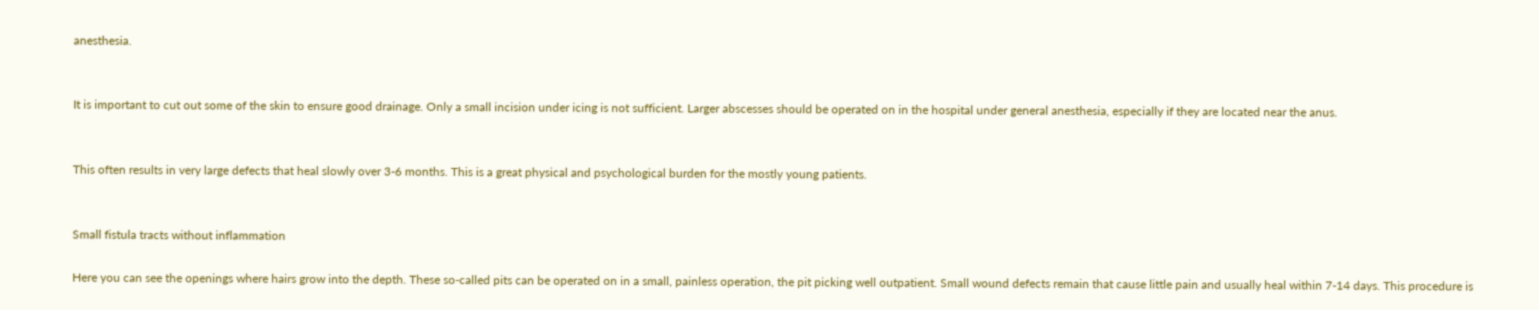anesthesia.


It is important to cut out some of the skin to ensure good drainage. Only a small incision under icing is not sufficient. Larger abscesses should be operated on in the hospital under general anesthesia, especially if they are located near the anus.


This often results in very large defects that heal slowly over 3-6 months. This is a great physical and psychological burden for the mostly young patients.


Small fistula tracts without inflammation

Here you can see the openings where hairs grow into the depth. These so-called pits can be operated on in a small, painless operation, the pit picking well outpatient. Small wound defects remain that cause little pain and usually heal within 7-14 days. This procedure is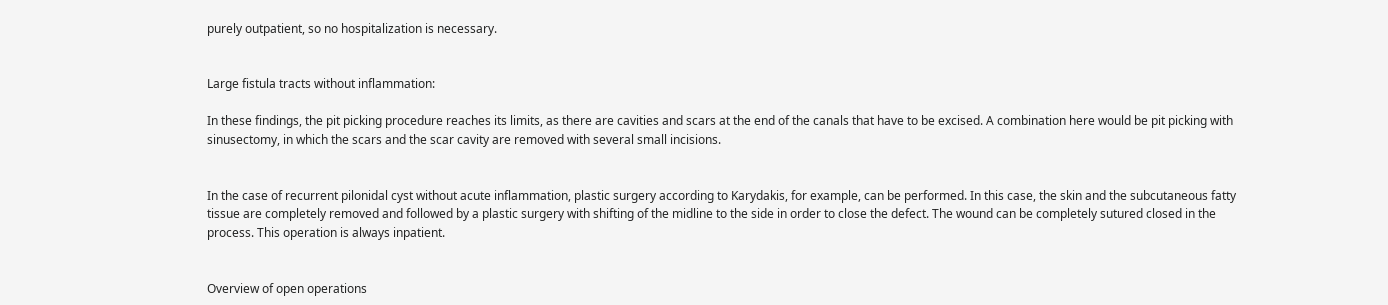purely outpatient, so no hospitalization is necessary.


Large fistula tracts without inflammation:

In these findings, the pit picking procedure reaches its limits, as there are cavities and scars at the end of the canals that have to be excised. A combination here would be pit picking with sinusectomy, in which the scars and the scar cavity are removed with several small incisions.


In the case of recurrent pilonidal cyst without acute inflammation, plastic surgery according to Karydakis, for example, can be performed. In this case, the skin and the subcutaneous fatty tissue are completely removed and followed by a plastic surgery with shifting of the midline to the side in order to close the defect. The wound can be completely sutured closed in the process. This operation is always inpatient.


Overview of open operations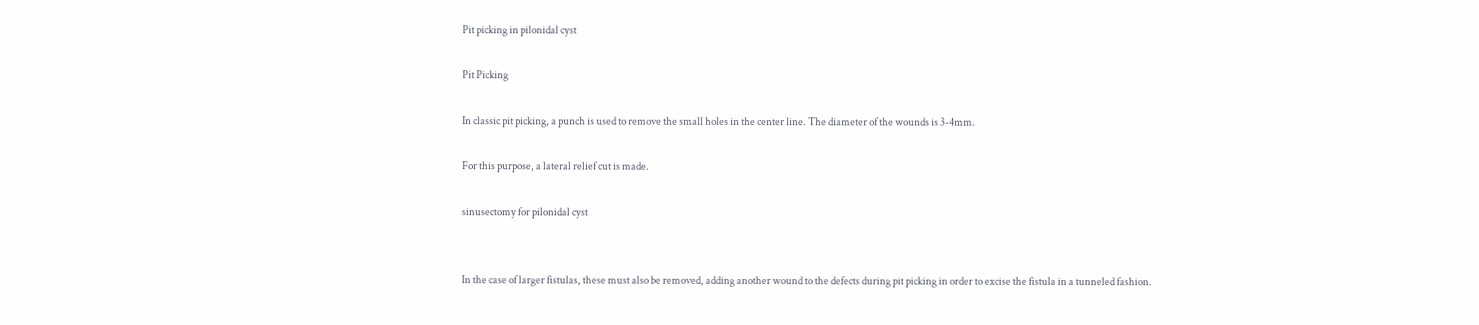Pit picking in pilonidal cyst

Pit Picking

In classic pit picking, a punch is used to remove the small holes in the center line. The diameter of the wounds is 3-4mm.

For this purpose, a lateral relief cut is made.

sinusectomy for pilonidal cyst


In the case of larger fistulas, these must also be removed, adding another wound to the defects during pit picking in order to excise the fistula in a tunneled fashion.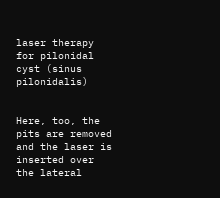laser therapy for pilonidal cyst (sinus pilonidalis)


Here, too, the pits are removed and the laser is inserted over the lateral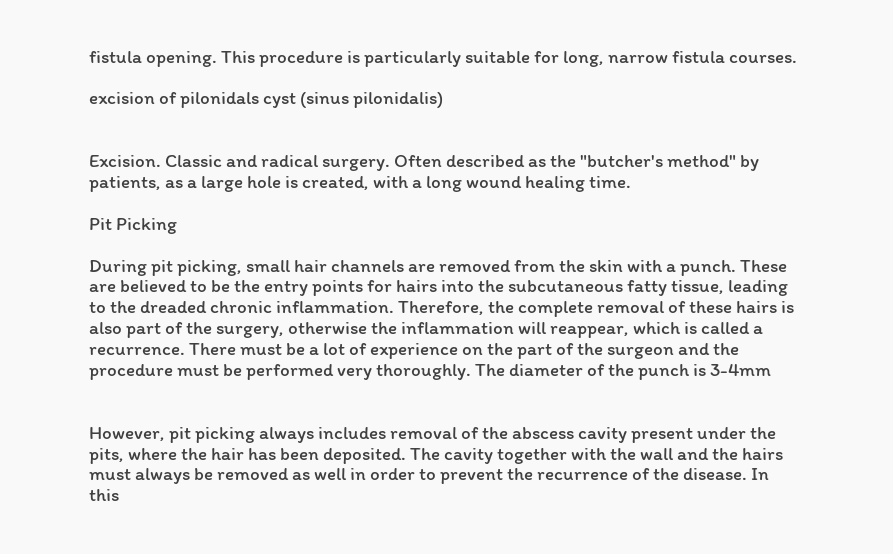fistula opening. This procedure is particularly suitable for long, narrow fistula courses.

excision of pilonidals cyst (sinus pilonidalis)


Excision. Classic and radical surgery. Often described as the "butcher's method" by patients, as a large hole is created, with a long wound healing time.

Pit Picking

During pit picking, small hair channels are removed from the skin with a punch. These are believed to be the entry points for hairs into the subcutaneous fatty tissue, leading to the dreaded chronic inflammation. Therefore, the complete removal of these hairs is also part of the surgery, otherwise the inflammation will reappear, which is called a recurrence. There must be a lot of experience on the part of the surgeon and the procedure must be performed very thoroughly. The diameter of the punch is 3-4mm


However, pit picking always includes removal of the abscess cavity present under the pits, where the hair has been deposited. The cavity together with the wall and the hairs must always be removed as well in order to prevent the recurrence of the disease. In this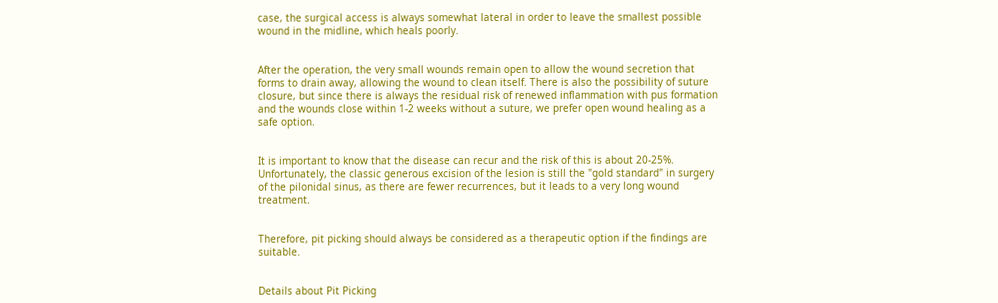case, the surgical access is always somewhat lateral in order to leave the smallest possible wound in the midline, which heals poorly.


After the operation, the very small wounds remain open to allow the wound secretion that forms to drain away, allowing the wound to clean itself. There is also the possibility of suture closure, but since there is always the residual risk of renewed inflammation with pus formation and the wounds close within 1-2 weeks without a suture, we prefer open wound healing as a safe option.


It is important to know that the disease can recur and the risk of this is about 20-25%. Unfortunately, the classic generous excision of the lesion is still the "gold standard" in surgery of the pilonidal sinus, as there are fewer recurrences, but it leads to a very long wound treatment.


Therefore, pit picking should always be considered as a therapeutic option if the findings are suitable.


Details about Pit Picking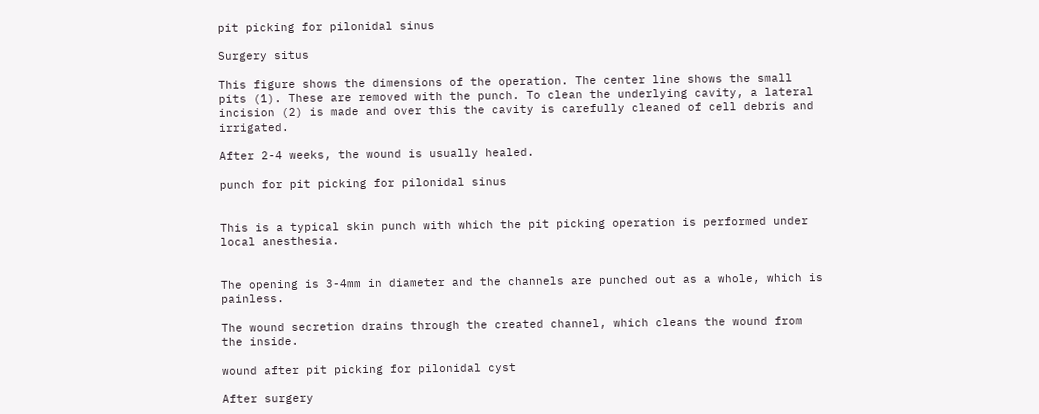pit picking for pilonidal sinus

Surgery situs

This figure shows the dimensions of the operation. The center line shows the small pits (1). These are removed with the punch. To clean the underlying cavity, a lateral incision (2) is made and over this the cavity is carefully cleaned of cell debris and irrigated.

After 2-4 weeks, the wound is usually healed.

punch for pit picking for pilonidal sinus


This is a typical skin punch with which the pit picking operation is performed under local anesthesia.


The opening is 3-4mm in diameter and the channels are punched out as a whole, which is painless.

The wound secretion drains through the created channel, which cleans the wound from the inside.

wound after pit picking for pilonidal cyst

After surgery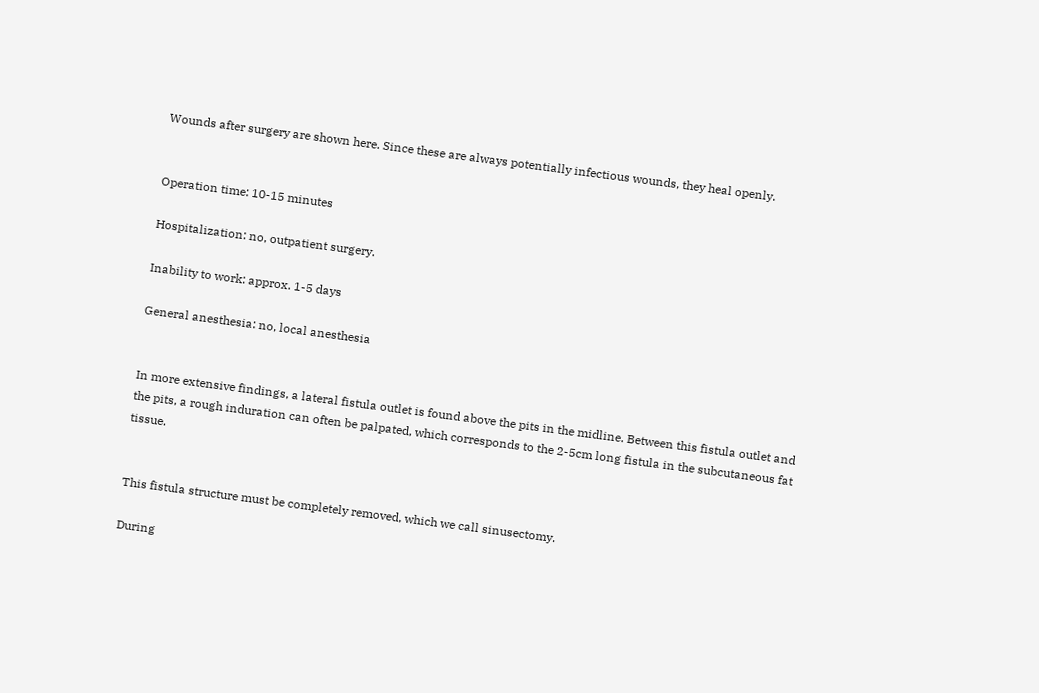Wounds after surgery are shown here. Since these are always potentially infectious wounds, they heal openly.


Operation time: 10-15 minutes

Hospitalization: no, outpatient surgery.

Inability to work: approx. 1-5 days

General anesthesia: no, local anesthesia


In more extensive findings, a lateral fistula outlet is found above the pits in the midline. Between this fistula outlet and the pits, a rough induration can often be palpated, which corresponds to the 2-5cm long fistula in the subcutaneous fat tissue.


This fistula structure must be completely removed, which we call sinusectomy.

During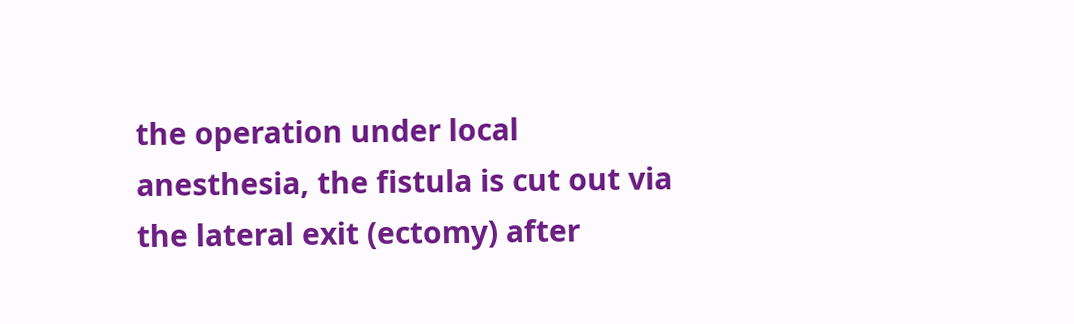the operation under local anesthesia, the fistula is cut out via the lateral exit (ectomy) after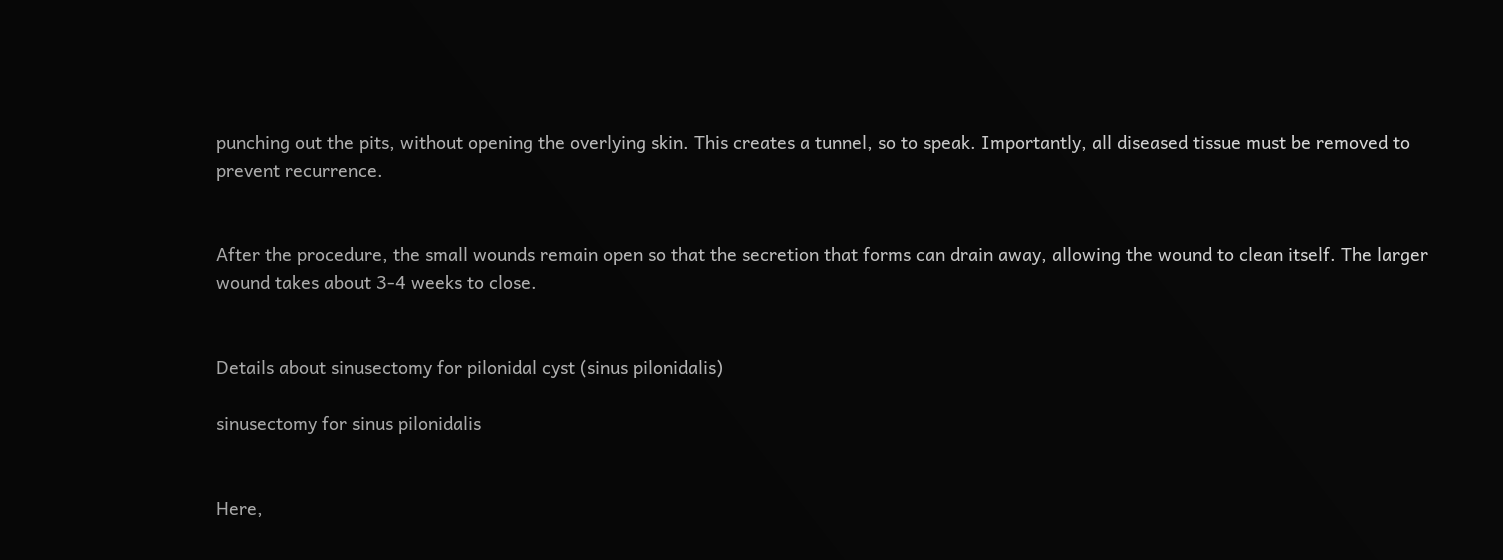punching out the pits, without opening the overlying skin. This creates a tunnel, so to speak. Importantly, all diseased tissue must be removed to prevent recurrence.


After the procedure, the small wounds remain open so that the secretion that forms can drain away, allowing the wound to clean itself. The larger wound takes about 3-4 weeks to close.


Details about sinusectomy for pilonidal cyst (sinus pilonidalis)

sinusectomy for sinus pilonidalis


Here,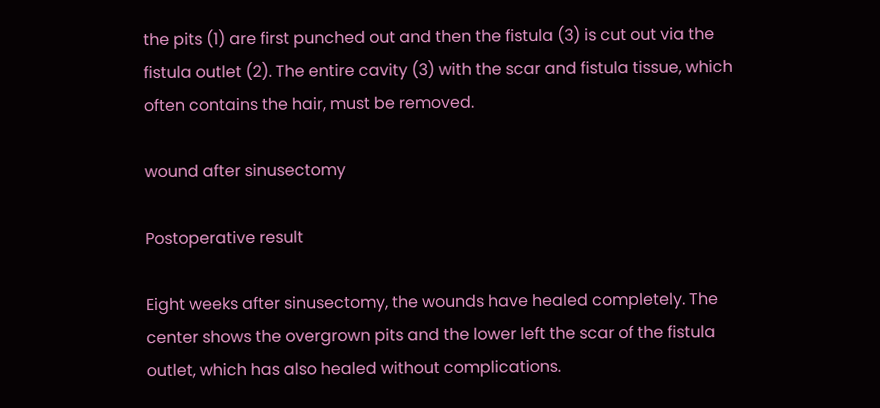the pits (1) are first punched out and then the fistula (3) is cut out via the fistula outlet (2). The entire cavity (3) with the scar and fistula tissue, which often contains the hair, must be removed.

wound after sinusectomy

Postoperative result

Eight weeks after sinusectomy, the wounds have healed completely. The center shows the overgrown pits and the lower left the scar of the fistula outlet, which has also healed without complications.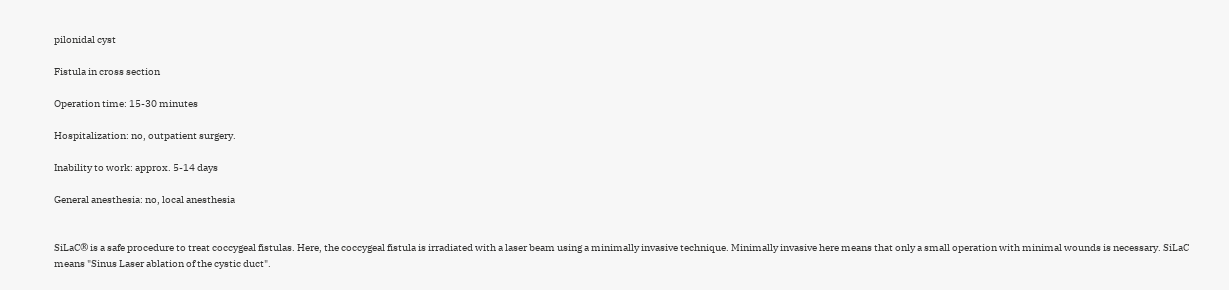pilonidal cyst

Fistula in cross section

Operation time: 15-30 minutes

Hospitalization: no, outpatient surgery.

Inability to work: approx. 5-14 days

General anesthesia: no, local anesthesia


SiLaC® is a safe procedure to treat coccygeal fistulas. Here, the coccygeal fistula is irradiated with a laser beam using a minimally invasive technique. Minimally invasive here means that only a small operation with minimal wounds is necessary. SiLaC means "Sinus Laser ablation of the cystic duct".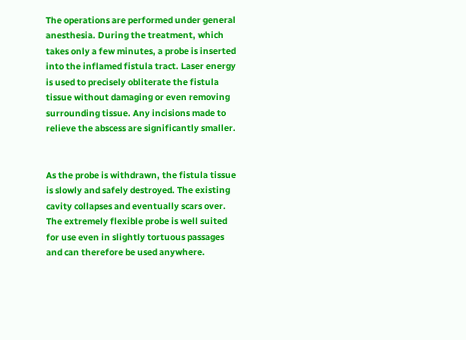The operations are performed under general anesthesia. During the treatment, which takes only a few minutes, a probe is inserted into the inflamed fistula tract. Laser energy is used to precisely obliterate the fistula tissue without damaging or even removing surrounding tissue. Any incisions made to relieve the abscess are significantly smaller.


As the probe is withdrawn, the fistula tissue is slowly and safely destroyed. The existing cavity collapses and eventually scars over. The extremely flexible probe is well suited for use even in slightly tortuous passages and can therefore be used anywhere.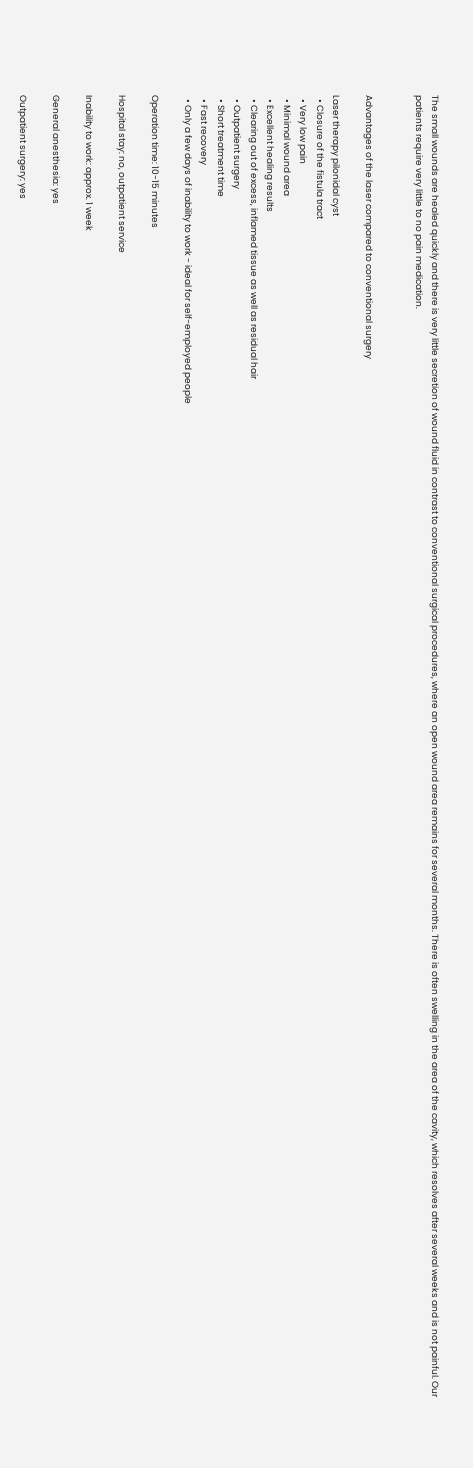The small wounds are healed quickly and there is very little secretion of wound fluid in contrast to conventional surgical procedures, where an open wound area remains for several months. There is often swelling in the area of the cavity, which resolves after several weeks and is not painful. Our patients require very little to no pain medication.


Advantages of the laser compared to conventional surgery

Laser therapy pilonidal cyst
  • Closure of the fistula tract
  • Very low pain
  • Minimal wound area
  • Excellent healing results
  • Clearing out of excess, inflamed tissue as well as residual hair
  • Outpatient surgery
  • Short treatment time
  • Fast recovery
  • Only a few days of inability to work - ideal for self-employed people

Operation time: 10-15 minutes

Hospital stay: no, outpatient service

Inability to work: approx. 1 week

General anesthesia: yes

Outpatient surgery: yes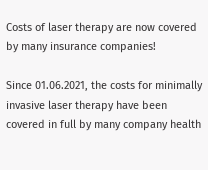Costs of laser therapy are now covered by many insurance companies!

Since 01.06.2021, the costs for minimally invasive laser therapy have been covered in full by many company health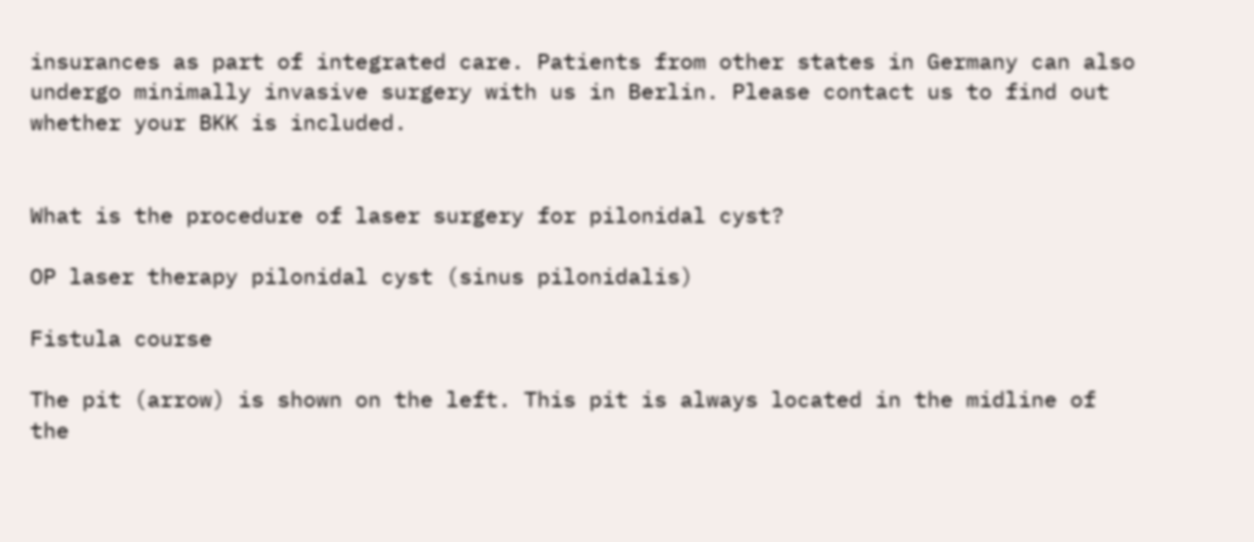insurances as part of integrated care. Patients from other states in Germany can also undergo minimally invasive surgery with us in Berlin. Please contact us to find out whether your BKK is included.


What is the procedure of laser surgery for pilonidal cyst?

OP laser therapy pilonidal cyst (sinus pilonidalis)

Fistula course

The pit (arrow) is shown on the left. This pit is always located in the midline of the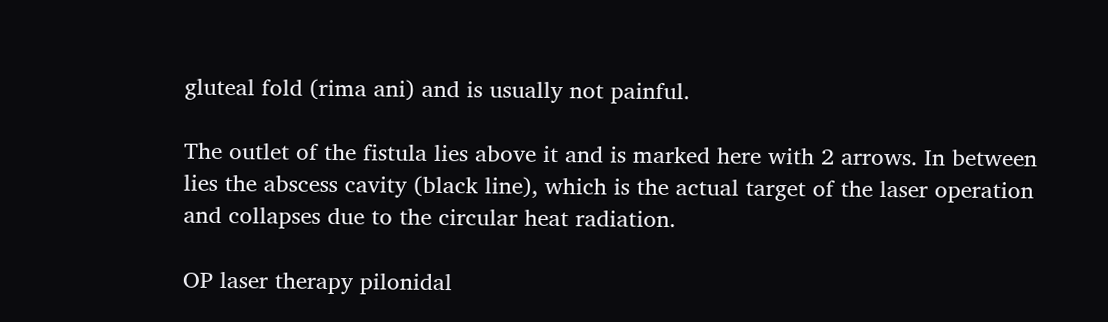gluteal fold (rima ani) and is usually not painful.

The outlet of the fistula lies above it and is marked here with 2 arrows. In between lies the abscess cavity (black line), which is the actual target of the laser operation and collapses due to the circular heat radiation.

OP laser therapy pilonidal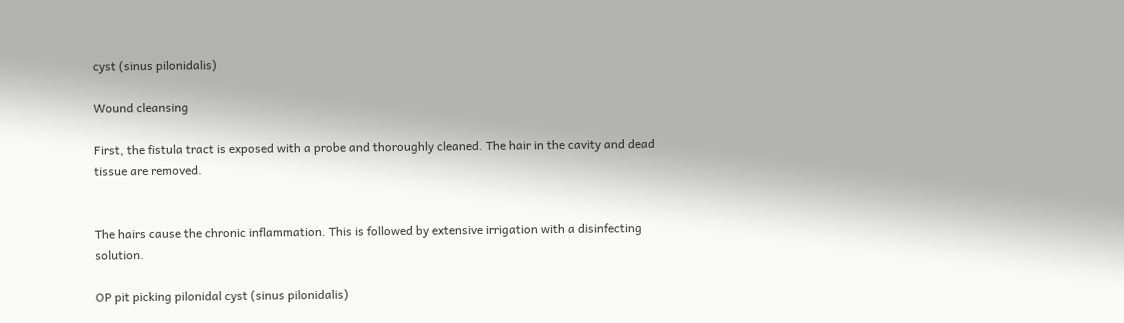cyst (sinus pilonidalis)

Wound cleansing

First, the fistula tract is exposed with a probe and thoroughly cleaned. The hair in the cavity and dead tissue are removed.


The hairs cause the chronic inflammation. This is followed by extensive irrigation with a disinfecting solution.

OP pit picking pilonidal cyst (sinus pilonidalis)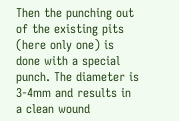Then the punching out of the existing pits (here only one) is done with a special punch. The diameter is 3-4mm and results in a clean wound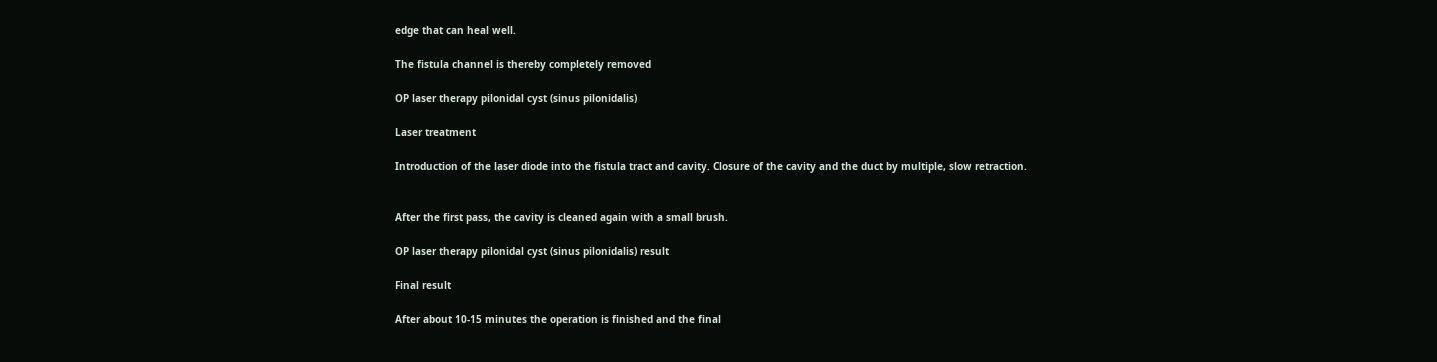edge that can heal well.

The fistula channel is thereby completely removed

OP laser therapy pilonidal cyst (sinus pilonidalis)

Laser treatment

Introduction of the laser diode into the fistula tract and cavity. Closure of the cavity and the duct by multiple, slow retraction.


After the first pass, the cavity is cleaned again with a small brush.

OP laser therapy pilonidal cyst (sinus pilonidalis) result

Final result

After about 10-15 minutes the operation is finished and the final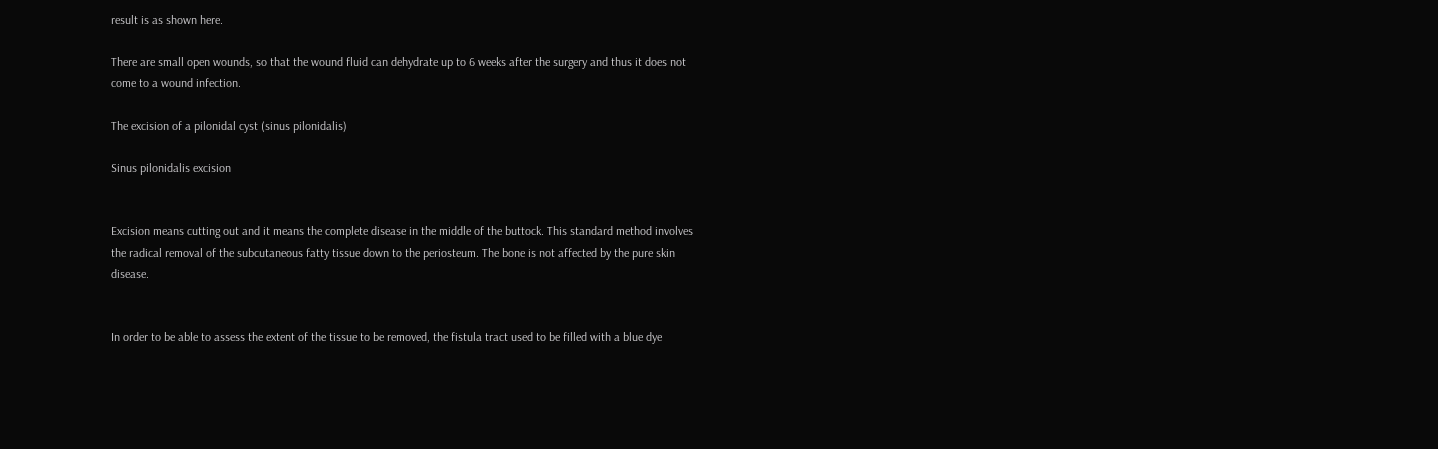result is as shown here.

There are small open wounds, so that the wound fluid can dehydrate up to 6 weeks after the surgery and thus it does not come to a wound infection.

The excision of a pilonidal cyst (sinus pilonidalis)

Sinus pilonidalis excision


Excision means cutting out and it means the complete disease in the middle of the buttock. This standard method involves the radical removal of the subcutaneous fatty tissue down to the periosteum. The bone is not affected by the pure skin disease.


In order to be able to assess the extent of the tissue to be removed, the fistula tract used to be filled with a blue dye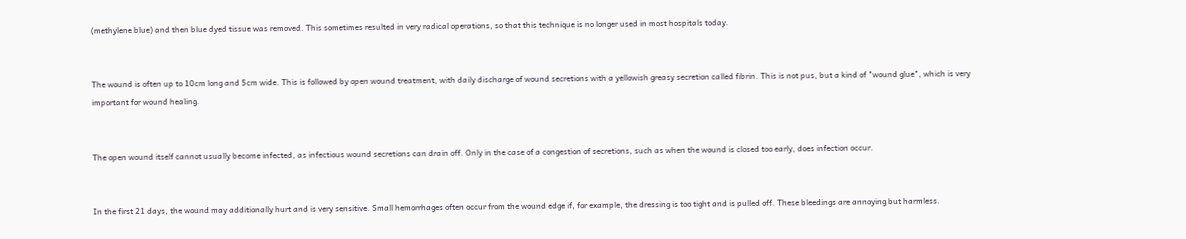(methylene blue) and then blue dyed tissue was removed. This sometimes resulted in very radical operations, so that this technique is no longer used in most hospitals today.


The wound is often up to 10cm long and 5cm wide. This is followed by open wound treatment, with daily discharge of wound secretions with a yellowish greasy secretion called fibrin. This is not pus, but a kind of "wound glue", which is very important for wound healing.


The open wound itself cannot usually become infected, as infectious wound secretions can drain off. Only in the case of a congestion of secretions, such as when the wound is closed too early, does infection occur.


In the first 21 days, the wound may additionally hurt and is very sensitive. Small hemorrhages often occur from the wound edge if, for example, the dressing is too tight and is pulled off. These bleedings are annoying but harmless.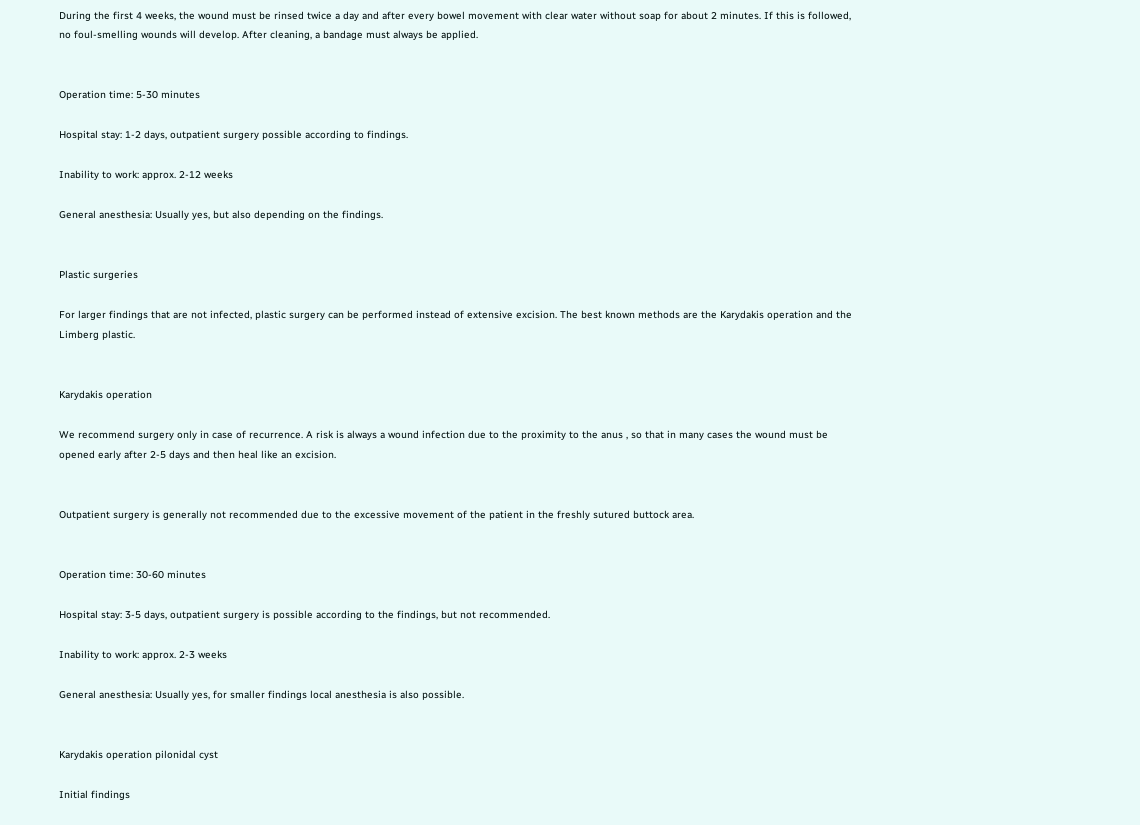During the first 4 weeks, the wound must be rinsed twice a day and after every bowel movement with clear water without soap for about 2 minutes. If this is followed, no foul-smelling wounds will develop. After cleaning, a bandage must always be applied.


Operation time: 5-30 minutes

Hospital stay: 1-2 days, outpatient surgery possible according to findings.

Inability to work: approx. 2-12 weeks

General anesthesia: Usually yes, but also depending on the findings.


Plastic surgeries

For larger findings that are not infected, plastic surgery can be performed instead of extensive excision. The best known methods are the Karydakis operation and the Limberg plastic.


Karydakis operation

We recommend surgery only in case of recurrence. A risk is always a wound infection due to the proximity to the anus , so that in many cases the wound must be opened early after 2-5 days and then heal like an excision.


Outpatient surgery is generally not recommended due to the excessive movement of the patient in the freshly sutured buttock area.


Operation time: 30-60 minutes

Hospital stay: 3-5 days, outpatient surgery is possible according to the findings, but not recommended.

Inability to work: approx. 2-3 weeks

General anesthesia: Usually yes, for smaller findings local anesthesia is also possible.


Karydakis operation pilonidal cyst

Initial findings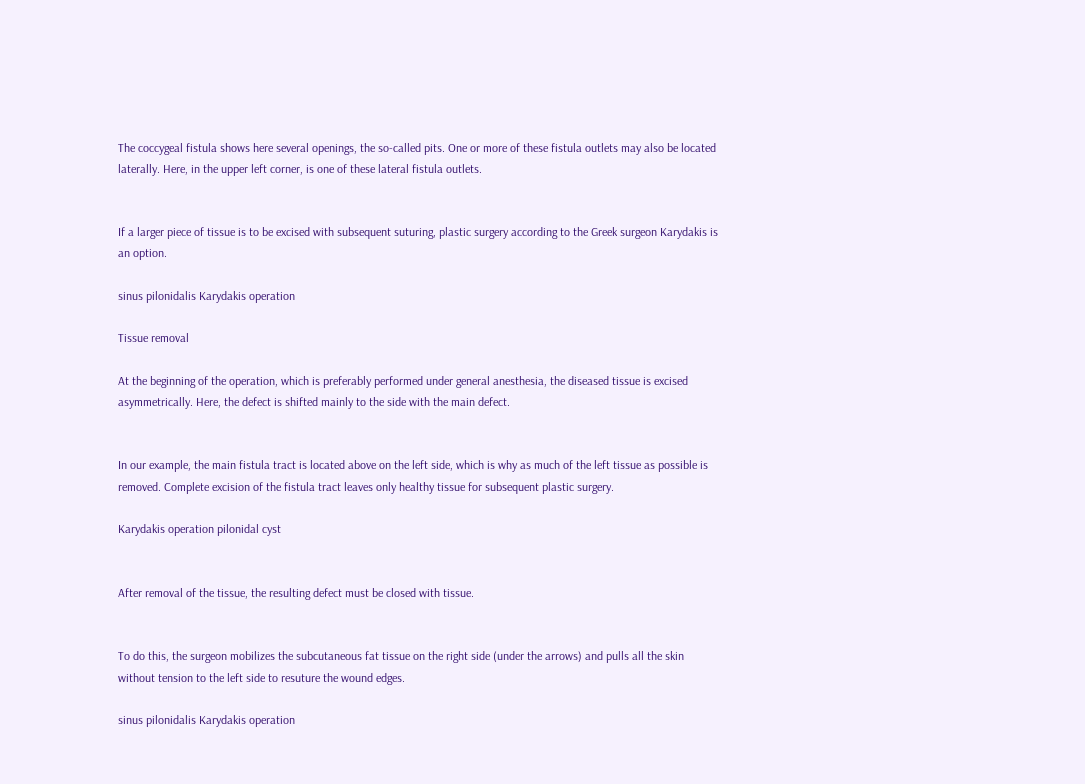The coccygeal fistula shows here several openings, the so-called pits. One or more of these fistula outlets may also be located laterally. Here, in the upper left corner, is one of these lateral fistula outlets.


If a larger piece of tissue is to be excised with subsequent suturing, plastic surgery according to the Greek surgeon Karydakis is an option.

sinus pilonidalis Karydakis operation

Tissue removal

At the beginning of the operation, which is preferably performed under general anesthesia, the diseased tissue is excised asymmetrically. Here, the defect is shifted mainly to the side with the main defect.


In our example, the main fistula tract is located above on the left side, which is why as much of the left tissue as possible is removed. Complete excision of the fistula tract leaves only healthy tissue for subsequent plastic surgery.

Karydakis operation pilonidal cyst


After removal of the tissue, the resulting defect must be closed with tissue.


To do this, the surgeon mobilizes the subcutaneous fat tissue on the right side (under the arrows) and pulls all the skin without tension to the left side to resuture the wound edges.

sinus pilonidalis Karydakis operation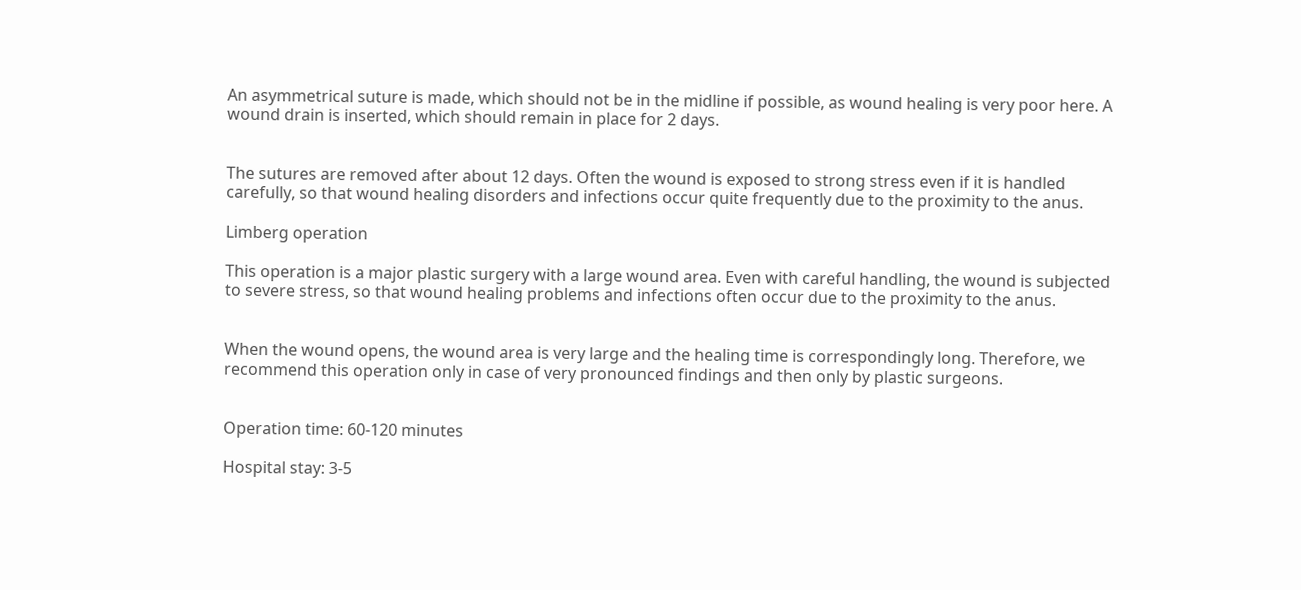An asymmetrical suture is made, which should not be in the midline if possible, as wound healing is very poor here. A wound drain is inserted, which should remain in place for 2 days.


The sutures are removed after about 12 days. Often the wound is exposed to strong stress even if it is handled carefully, so that wound healing disorders and infections occur quite frequently due to the proximity to the anus.

Limberg operation

This operation is a major plastic surgery with a large wound area. Even with careful handling, the wound is subjected to severe stress, so that wound healing problems and infections often occur due to the proximity to the anus.


When the wound opens, the wound area is very large and the healing time is correspondingly long. Therefore, we recommend this operation only in case of very pronounced findings and then only by plastic surgeons.


Operation time: 60-120 minutes

Hospital stay: 3-5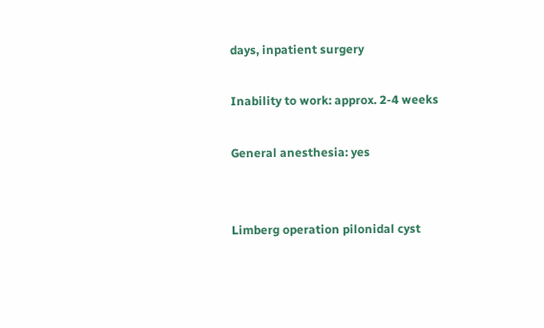days, inpatient surgery

Inability to work: approx. 2-4 weeks

General anesthesia: yes


Limberg operation pilonidal cyst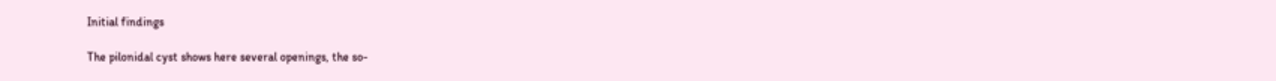Initial findings

The pilonidal cyst shows here several openings, the so-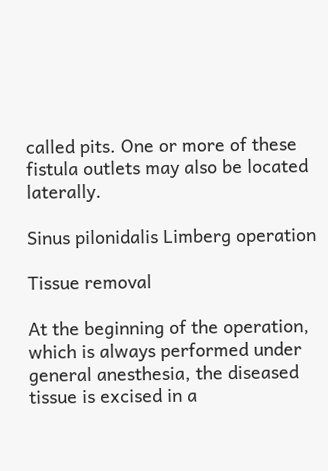called pits. One or more of these fistula outlets may also be located laterally.

Sinus pilonidalis Limberg operation

Tissue removal

At the beginning of the operation, which is always performed under general anesthesia, the diseased tissue is excised in a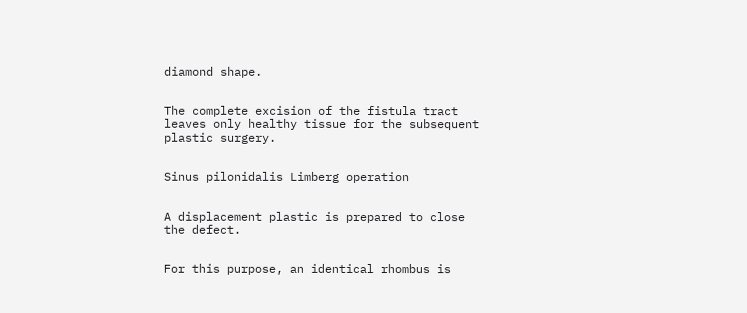diamond shape.


The complete excision of the fistula tract leaves only healthy tissue for the subsequent plastic surgery.


Sinus pilonidalis Limberg operation


A displacement plastic is prepared to close the defect.


For this purpose, an identical rhombus is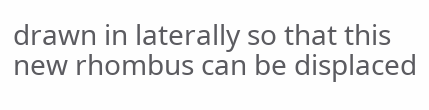drawn in laterally so that this new rhombus can be displaced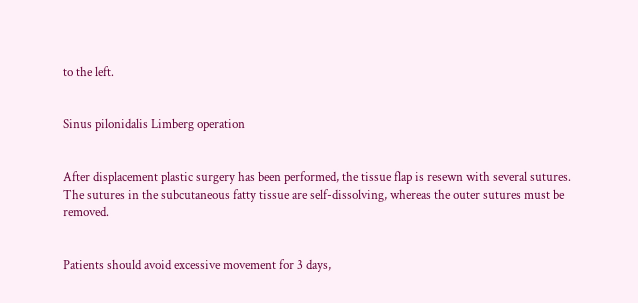to the left.


Sinus pilonidalis Limberg operation


After displacement plastic surgery has been performed, the tissue flap is resewn with several sutures. The sutures in the subcutaneous fatty tissue are self-dissolving, whereas the outer sutures must be removed.


Patients should avoid excessive movement for 3 days,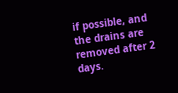if possible, and the drains are removed after 2 days.